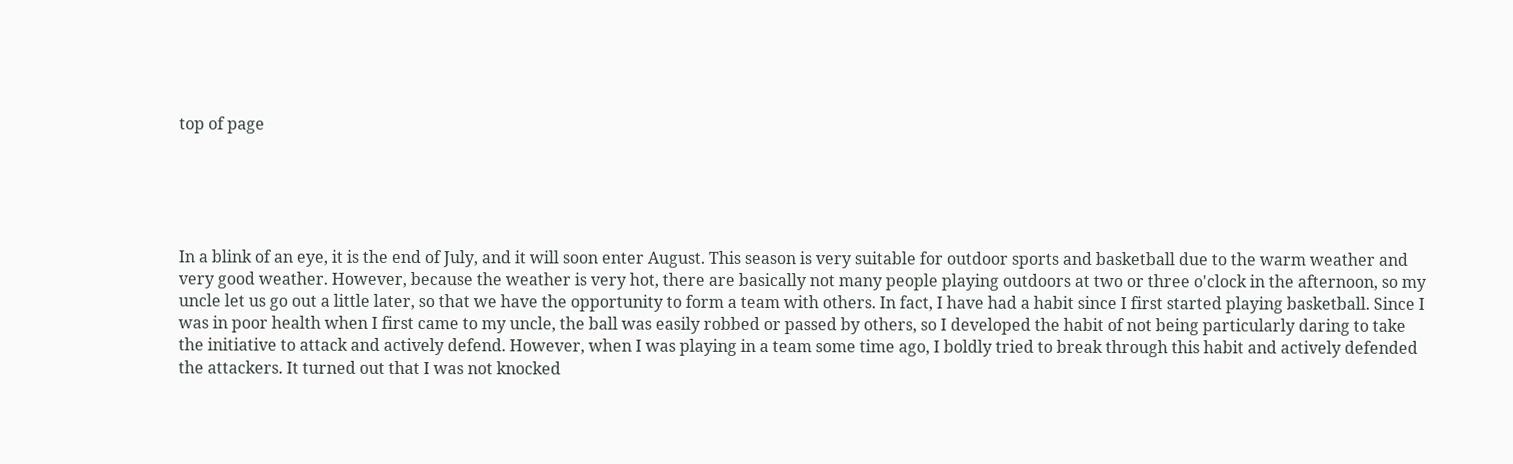top of page





In a blink of an eye, it is the end of July, and it will soon enter August. This season is very suitable for outdoor sports and basketball due to the warm weather and very good weather. However, because the weather is very hot, there are basically not many people playing outdoors at two or three o'clock in the afternoon, so my uncle let us go out a little later, so that we have the opportunity to form a team with others. In fact, I have had a habit since I first started playing basketball. Since I was in poor health when I first came to my uncle, the ball was easily robbed or passed by others, so I developed the habit of not being particularly daring to take the initiative to attack and actively defend. However, when I was playing in a team some time ago, I boldly tried to break through this habit and actively defended the attackers. It turned out that I was not knocked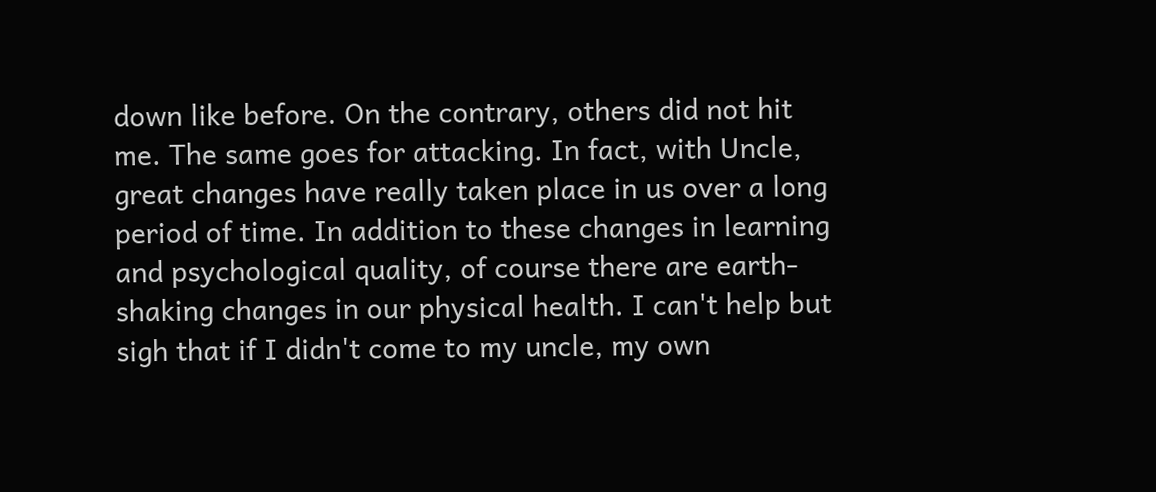down like before. On the contrary, others did not hit me. The same goes for attacking. In fact, with Uncle, great changes have really taken place in us over a long period of time. In addition to these changes in learning and psychological quality, of course there are earth-shaking changes in our physical health. I can't help but sigh that if I didn't come to my uncle, my own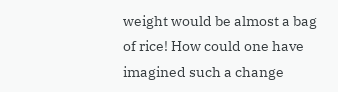weight would be almost a bag of rice! How could one have imagined such a change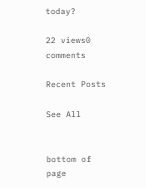today?

22 views0 comments

Recent Posts

See All


bottom of page